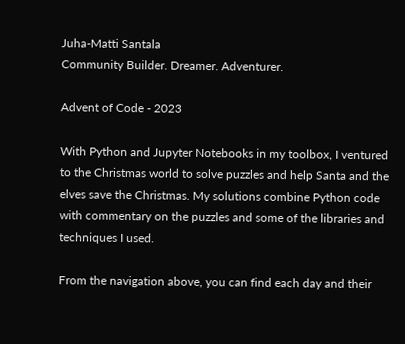Juha-Matti Santala
Community Builder. Dreamer. Adventurer.

Advent of Code - 2023

With Python and Jupyter Notebooks in my toolbox, I ventured to the Christmas world to solve puzzles and help Santa and the elves save the Christmas. My solutions combine Python code with commentary on the puzzles and some of the libraries and techniques I used.

From the navigation above, you can find each day and their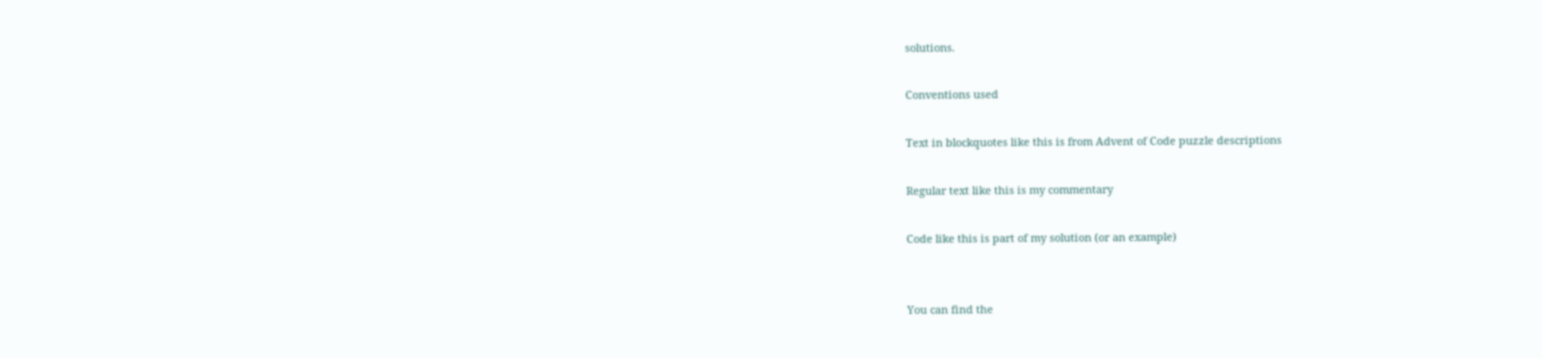solutions.

Conventions used

Text in blockquotes like this is from Advent of Code puzzle descriptions

Regular text like this is my commentary

Code like this is part of my solution (or an example)


You can find the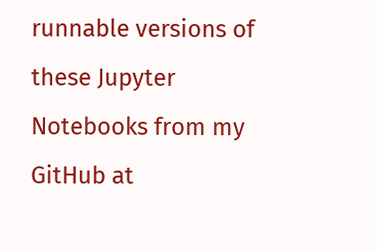runnable versions of these Jupyter Notebooks from my GitHub at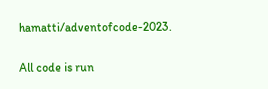hamatti/adventofcode-2023.

All code is run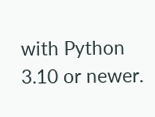with Python 3.10 or newer.